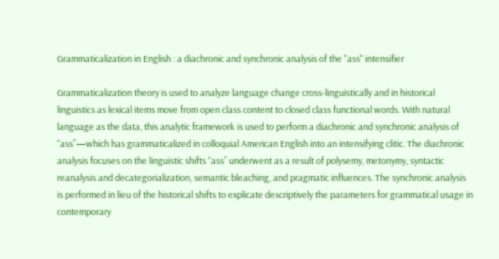Grammaticalization in English : a diachronic and synchronic analysis of the "ass" intensifier

Grammaticalization theory is used to analyze language change cross-linguistically and in historical linguistics as lexical items move from open class content to closed class functional words. With natural language as the data, this analytic framework is used to perform a diachronic and synchronic analysis of “ass”—which has grammaticalized in colloquial American English into an intensifying clitic. The diachronic analysis focuses on the linguistic shifts “ass” underwent as a result of polysemy, metonymy, syntactic reanalysis and decategorialization, semantic bleaching, and pragmatic influences. The synchronic analysis is performed in lieu of the historical shifts to explicate descriptively the parameters for grammatical usage in contemporary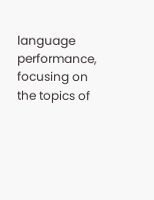language performance, focusing on the topics of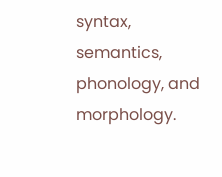syntax, semantics, phonology, and morphology.